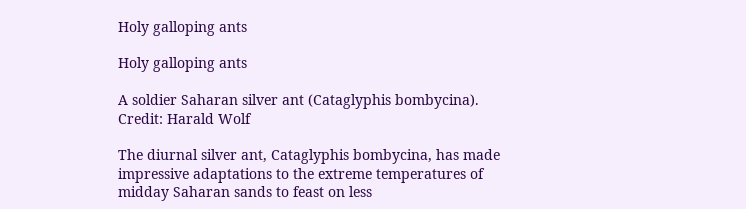Holy galloping ants

Holy galloping ants

A soldier Saharan silver ant (Cataglyphis bombycina). Credit: Harald Wolf

The diurnal silver ant, Cataglyphis bombycina, has made impressive adaptations to the extreme temperatures of midday Saharan sands to feast on less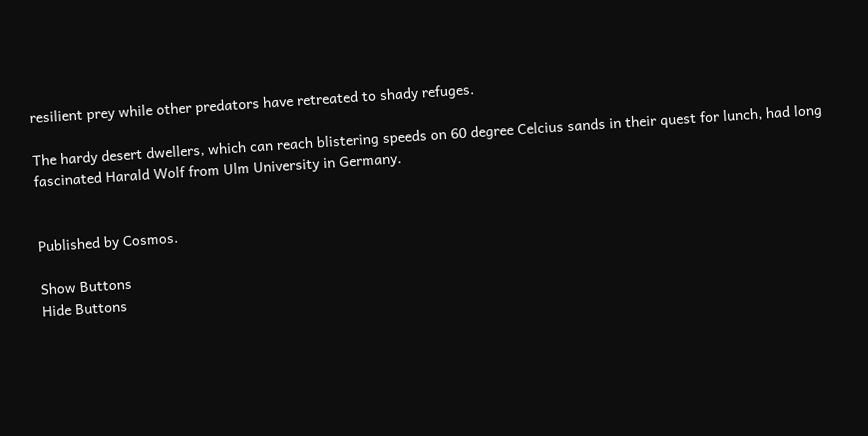resilient prey while other predators have retreated to shady refuges.

The hardy desert dwellers, which can reach blistering speeds on 60 degree Celcius sands in their quest for lunch, had long fascinated Harald Wolf from Ulm University in Germany.


Published by Cosmos.

Show Buttons
Hide Buttons